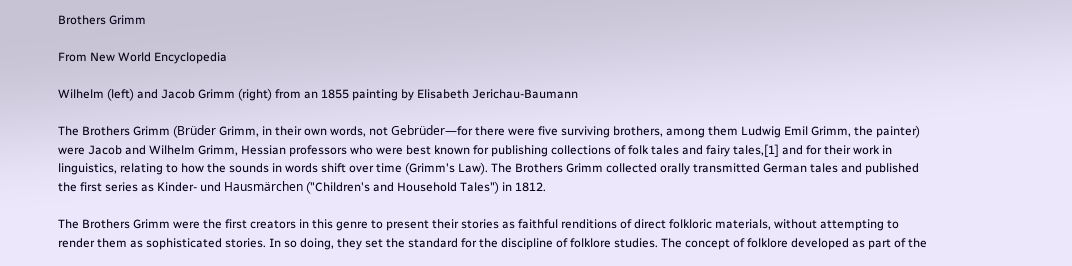Brothers Grimm

From New World Encyclopedia

Wilhelm (left) and Jacob Grimm (right) from an 1855 painting by Elisabeth Jerichau-Baumann

The Brothers Grimm (Brüder Grimm, in their own words, not Gebrüder—for there were five surviving brothers, among them Ludwig Emil Grimm, the painter) were Jacob and Wilhelm Grimm, Hessian professors who were best known for publishing collections of folk tales and fairy tales,[1] and for their work in linguistics, relating to how the sounds in words shift over time (Grimm's Law). The Brothers Grimm collected orally transmitted German tales and published the first series as Kinder- und Hausmärchen ("Children's and Household Tales") in 1812.

The Brothers Grimm were the first creators in this genre to present their stories as faithful renditions of direct folkloric materials, without attempting to render them as sophisticated stories. In so doing, they set the standard for the discipline of folklore studies. The concept of folklore developed as part of the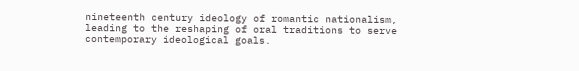nineteenth century ideology of romantic nationalism, leading to the reshaping of oral traditions to serve contemporary ideological goals.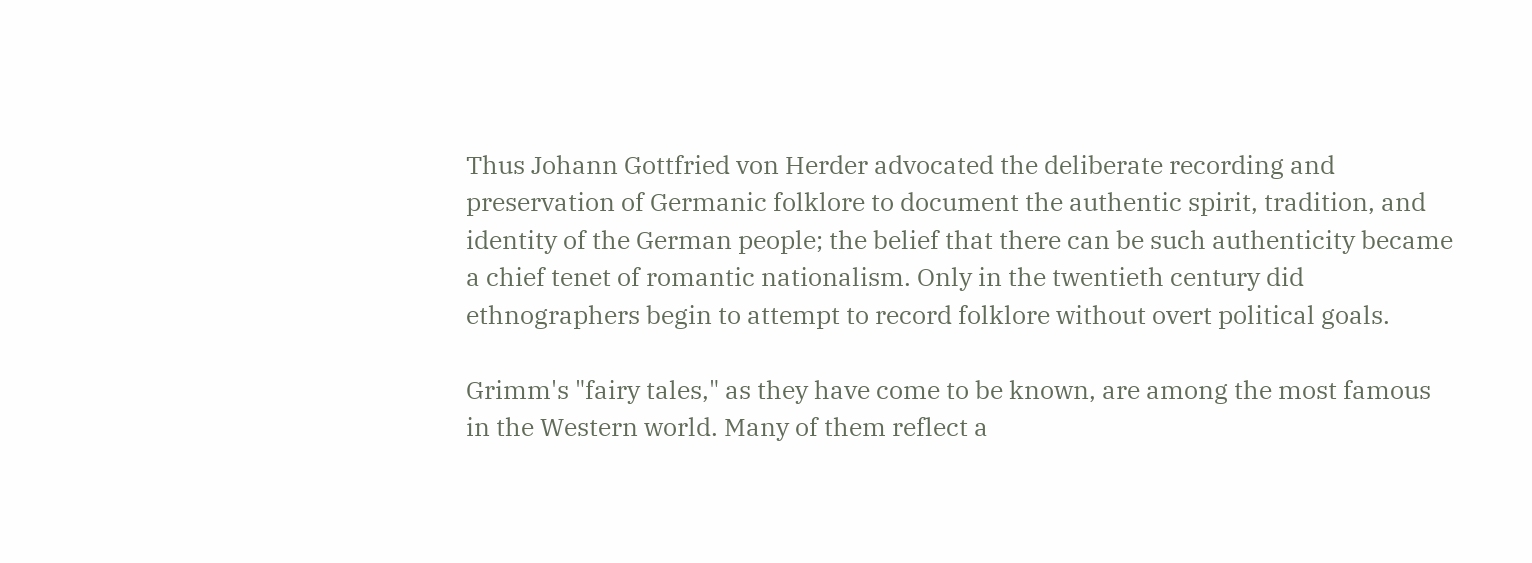Thus Johann Gottfried von Herder advocated the deliberate recording and preservation of Germanic folklore to document the authentic spirit, tradition, and identity of the German people; the belief that there can be such authenticity became a chief tenet of romantic nationalism. Only in the twentieth century did ethnographers begin to attempt to record folklore without overt political goals.

Grimm's "fairy tales," as they have come to be known, are among the most famous in the Western world. Many of them reflect a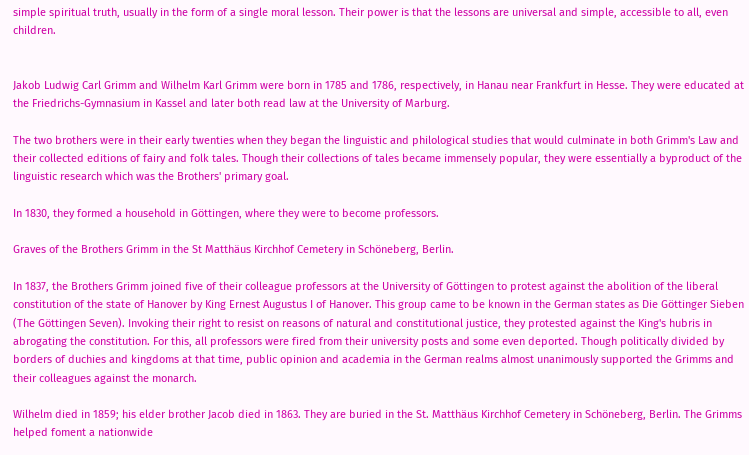simple spiritual truth, usually in the form of a single moral lesson. Their power is that the lessons are universal and simple, accessible to all, even children.


Jakob Ludwig Carl Grimm and Wilhelm Karl Grimm were born in 1785 and 1786, respectively, in Hanau near Frankfurt in Hesse. They were educated at the Friedrichs-Gymnasium in Kassel and later both read law at the University of Marburg.

The two brothers were in their early twenties when they began the linguistic and philological studies that would culminate in both Grimm's Law and their collected editions of fairy and folk tales. Though their collections of tales became immensely popular, they were essentially a byproduct of the linguistic research which was the Brothers' primary goal.

In 1830, they formed a household in Göttingen, where they were to become professors.

Graves of the Brothers Grimm in the St Matthäus Kirchhof Cemetery in Schöneberg, Berlin.

In 1837, the Brothers Grimm joined five of their colleague professors at the University of Göttingen to protest against the abolition of the liberal constitution of the state of Hanover by King Ernest Augustus I of Hanover. This group came to be known in the German states as Die Göttinger Sieben (The Göttingen Seven). Invoking their right to resist on reasons of natural and constitutional justice, they protested against the King's hubris in abrogating the constitution. For this, all professors were fired from their university posts and some even deported. Though politically divided by borders of duchies and kingdoms at that time, public opinion and academia in the German realms almost unanimously supported the Grimms and their colleagues against the monarch.

Wilhelm died in 1859; his elder brother Jacob died in 1863. They are buried in the St. Matthäus Kirchhof Cemetery in Schöneberg, Berlin. The Grimms helped foment a nationwide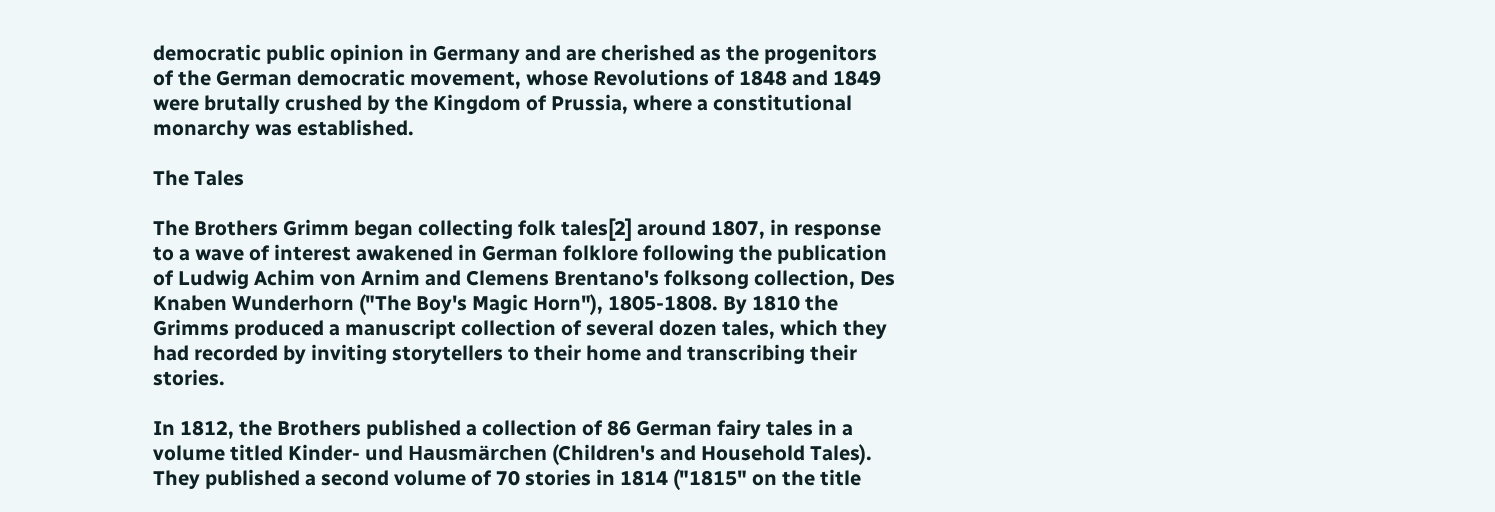democratic public opinion in Germany and are cherished as the progenitors of the German democratic movement, whose Revolutions of 1848 and 1849 were brutally crushed by the Kingdom of Prussia, where a constitutional monarchy was established.

The Tales

The Brothers Grimm began collecting folk tales[2] around 1807, in response to a wave of interest awakened in German folklore following the publication of Ludwig Achim von Arnim and Clemens Brentano's folksong collection, Des Knaben Wunderhorn ("The Boy's Magic Horn"), 1805-1808. By 1810 the Grimms produced a manuscript collection of several dozen tales, which they had recorded by inviting storytellers to their home and transcribing their stories.

In 1812, the Brothers published a collection of 86 German fairy tales in a volume titled Kinder- und Hausmärchen (Children's and Household Tales). They published a second volume of 70 stories in 1814 ("1815" on the title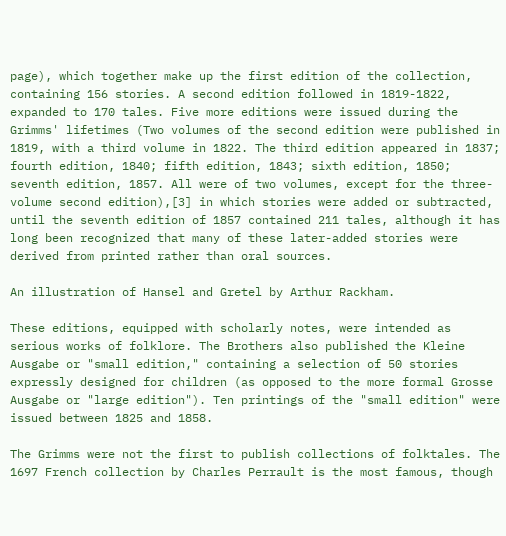page), which together make up the first edition of the collection, containing 156 stories. A second edition followed in 1819-1822, expanded to 170 tales. Five more editions were issued during the Grimms' lifetimes (Two volumes of the second edition were published in 1819, with a third volume in 1822. The third edition appeared in 1837; fourth edition, 1840; fifth edition, 1843; sixth edition, 1850; seventh edition, 1857. All were of two volumes, except for the three-volume second edition),[3] in which stories were added or subtracted, until the seventh edition of 1857 contained 211 tales, although it has long been recognized that many of these later-added stories were derived from printed rather than oral sources.

An illustration of Hansel and Gretel by Arthur Rackham.

These editions, equipped with scholarly notes, were intended as serious works of folklore. The Brothers also published the Kleine Ausgabe or "small edition," containing a selection of 50 stories expressly designed for children (as opposed to the more formal Grosse Ausgabe or "large edition"). Ten printings of the "small edition" were issued between 1825 and 1858.

The Grimms were not the first to publish collections of folktales. The 1697 French collection by Charles Perrault is the most famous, though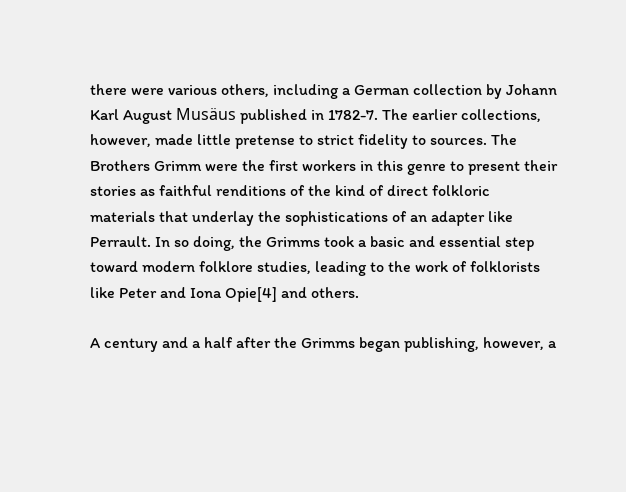there were various others, including a German collection by Johann Karl August Musäus published in 1782-7. The earlier collections, however, made little pretense to strict fidelity to sources. The Brothers Grimm were the first workers in this genre to present their stories as faithful renditions of the kind of direct folkloric materials that underlay the sophistications of an adapter like Perrault. In so doing, the Grimms took a basic and essential step toward modern folklore studies, leading to the work of folklorists like Peter and Iona Opie[4] and others.

A century and a half after the Grimms began publishing, however, a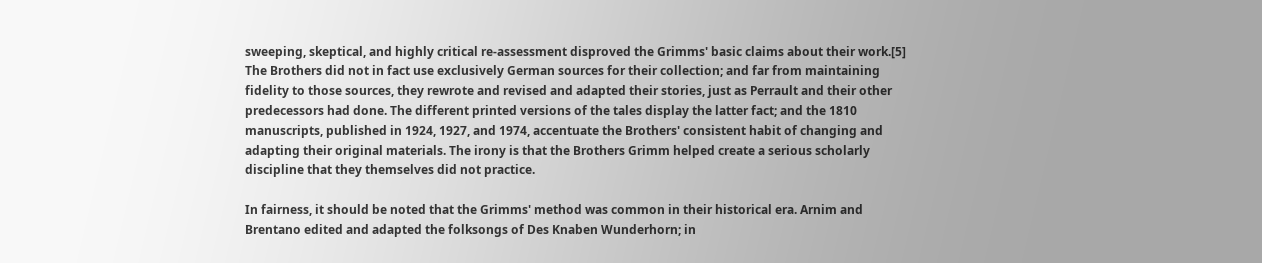sweeping, skeptical, and highly critical re-assessment disproved the Grimms' basic claims about their work.[5] The Brothers did not in fact use exclusively German sources for their collection; and far from maintaining fidelity to those sources, they rewrote and revised and adapted their stories, just as Perrault and their other predecessors had done. The different printed versions of the tales display the latter fact; and the 1810 manuscripts, published in 1924, 1927, and 1974, accentuate the Brothers' consistent habit of changing and adapting their original materials. The irony is that the Brothers Grimm helped create a serious scholarly discipline that they themselves did not practice.

In fairness, it should be noted that the Grimms' method was common in their historical era. Arnim and Brentano edited and adapted the folksongs of Des Knaben Wunderhorn; in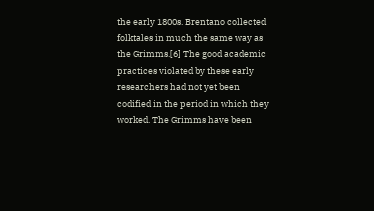the early 1800s. Brentano collected folktales in much the same way as the Grimms.[6] The good academic practices violated by these early researchers had not yet been codified in the period in which they worked. The Grimms have been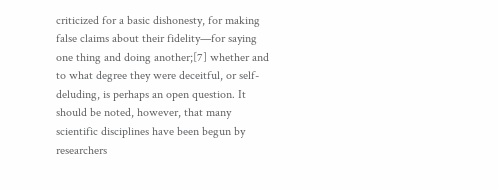criticized for a basic dishonesty, for making false claims about their fidelity—for saying one thing and doing another;[7] whether and to what degree they were deceitful, or self-deluding, is perhaps an open question. It should be noted, however, that many scientific disciplines have been begun by researchers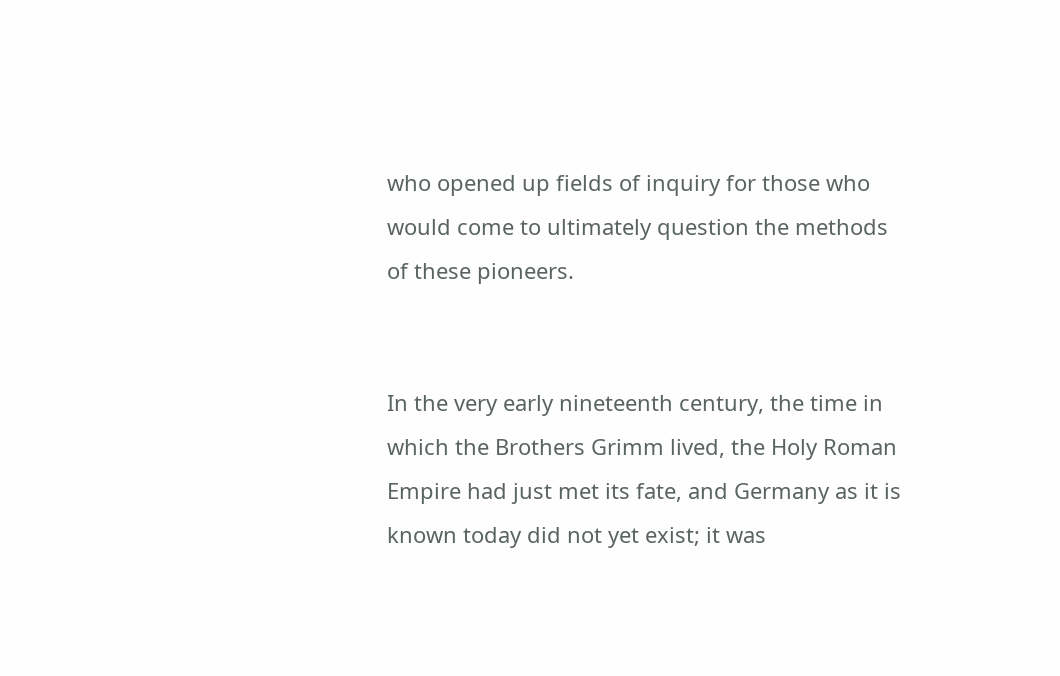who opened up fields of inquiry for those who would come to ultimately question the methods of these pioneers.


In the very early nineteenth century, the time in which the Brothers Grimm lived, the Holy Roman Empire had just met its fate, and Germany as it is known today did not yet exist; it was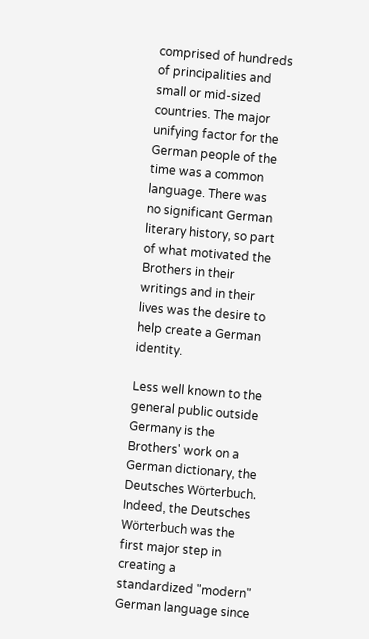comprised of hundreds of principalities and small or mid-sized countries. The major unifying factor for the German people of the time was a common language. There was no significant German literary history, so part of what motivated the Brothers in their writings and in their lives was the desire to help create a German identity.

Less well known to the general public outside Germany is the Brothers' work on a German dictionary, the Deutsches Wörterbuch. Indeed, the Deutsches Wörterbuch was the first major step in creating a standardized "modern" German language since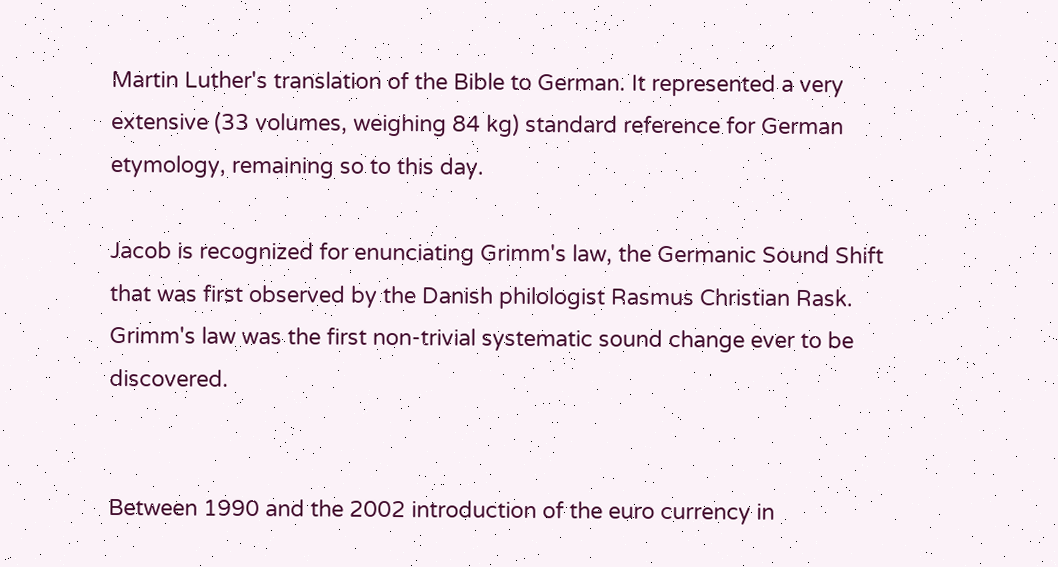Martin Luther's translation of the Bible to German. It represented a very extensive (33 volumes, weighing 84 kg) standard reference for German etymology, remaining so to this day.

Jacob is recognized for enunciating Grimm's law, the Germanic Sound Shift that was first observed by the Danish philologist Rasmus Christian Rask. Grimm's law was the first non-trivial systematic sound change ever to be discovered.


Between 1990 and the 2002 introduction of the euro currency in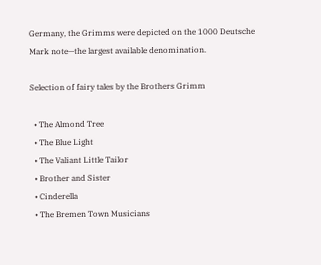Germany, the Grimms were depicted on the 1000 Deutsche Mark note—the largest available denomination.

Selection of fairy tales by the Brothers Grimm

  • The Almond Tree
  • The Blue Light
  • The Valiant Little Tailor
  • Brother and Sister
  • Cinderella
  • The Bremen Town Musicians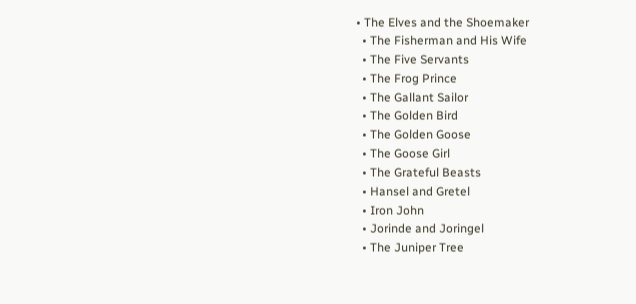• The Elves and the Shoemaker
  • The Fisherman and His Wife
  • The Five Servants
  • The Frog Prince
  • The Gallant Sailor
  • The Golden Bird
  • The Golden Goose
  • The Goose Girl
  • The Grateful Beasts
  • Hansel and Gretel
  • Iron John
  • Jorinde and Joringel
  • The Juniper Tree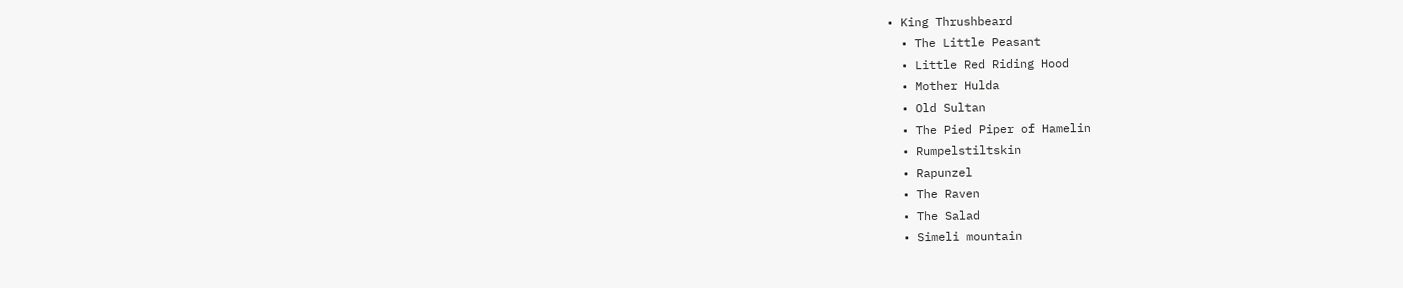• King Thrushbeard
  • The Little Peasant
  • Little Red Riding Hood
  • Mother Hulda
  • Old Sultan
  • The Pied Piper of Hamelin
  • Rumpelstiltskin
  • Rapunzel
  • The Raven
  • The Salad
  • Simeli mountain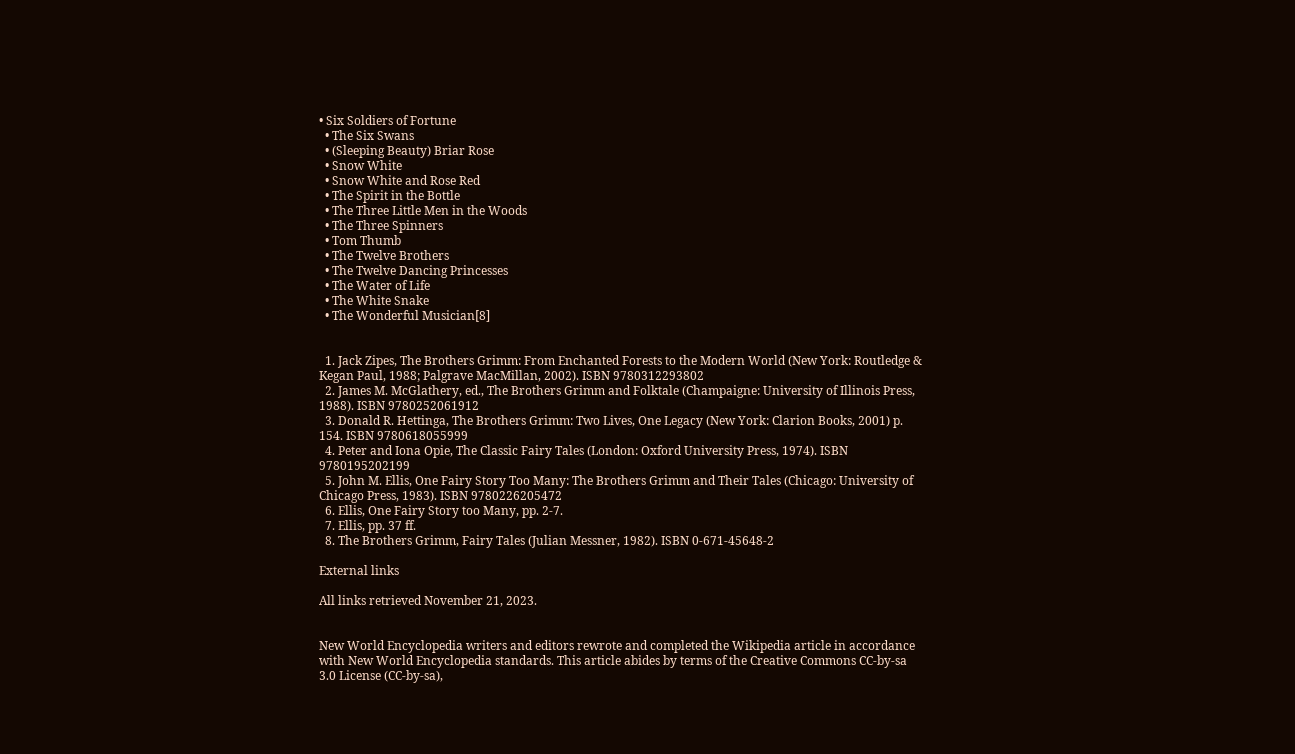• Six Soldiers of Fortune
  • The Six Swans
  • (Sleeping Beauty) Briar Rose
  • Snow White
  • Snow White and Rose Red
  • The Spirit in the Bottle
  • The Three Little Men in the Woods
  • The Three Spinners
  • Tom Thumb
  • The Twelve Brothers
  • The Twelve Dancing Princesses
  • The Water of Life
  • The White Snake
  • The Wonderful Musician[8]


  1. Jack Zipes, The Brothers Grimm: From Enchanted Forests to the Modern World (New York: Routledge & Kegan Paul, 1988; Palgrave MacMillan, 2002). ISBN 9780312293802
  2. James M. McGlathery, ed., The Brothers Grimm and Folktale (Champaigne: University of Illinois Press, 1988). ISBN 9780252061912
  3. Donald R. Hettinga, The Brothers Grimm: Two Lives, One Legacy (New York: Clarion Books, 2001) p. 154. ISBN 9780618055999
  4. Peter and Iona Opie, The Classic Fairy Tales (London: Oxford University Press, 1974). ISBN 9780195202199
  5. John M. Ellis, One Fairy Story Too Many: The Brothers Grimm and Their Tales (Chicago: University of Chicago Press, 1983). ISBN 9780226205472
  6. Ellis, One Fairy Story too Many, pp. 2-7.
  7. Ellis, pp. 37 ff.
  8. The Brothers Grimm, Fairy Tales (Julian Messner, 1982). ISBN 0-671-45648-2

External links

All links retrieved November 21, 2023.


New World Encyclopedia writers and editors rewrote and completed the Wikipedia article in accordance with New World Encyclopedia standards. This article abides by terms of the Creative Commons CC-by-sa 3.0 License (CC-by-sa),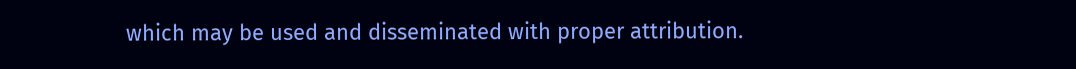which may be used and disseminated with proper attribution.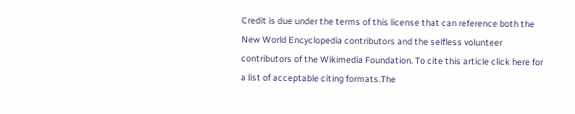Credit is due under the terms of this license that can reference both the New World Encyclopedia contributors and the selfless volunteer contributors of the Wikimedia Foundation. To cite this article click here for a list of acceptable citing formats.The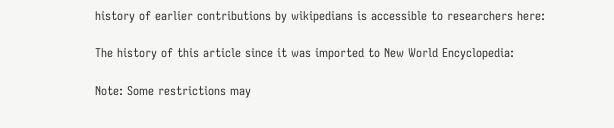history of earlier contributions by wikipedians is accessible to researchers here:

The history of this article since it was imported to New World Encyclopedia:

Note: Some restrictions may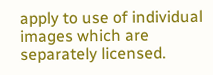apply to use of individual images which are separately licensed.